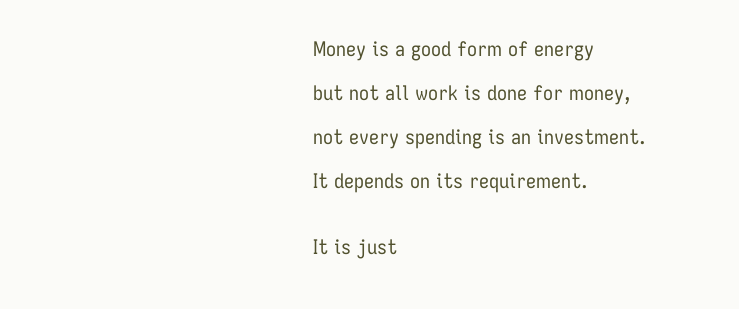Money is a good form of energy

but not all work is done for money,

not every spending is an investment.

It depends on its requirement.


It is just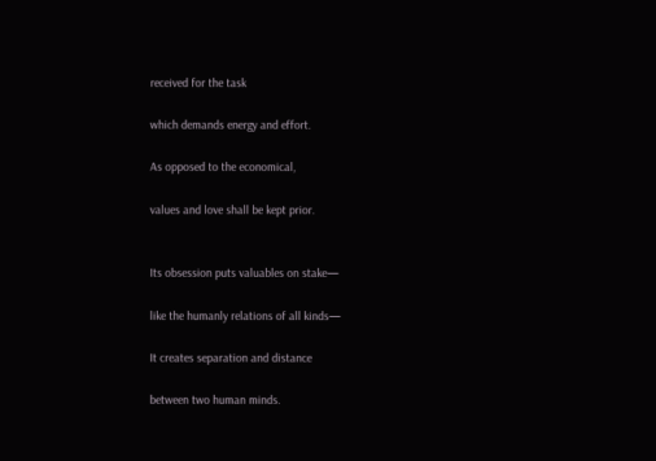received for the task

which demands energy and effort.

As opposed to the economical,

values and love shall be kept prior.


Its obsession puts valuables on stake—

like the humanly relations of all kinds—

It creates separation and distance

between two human minds.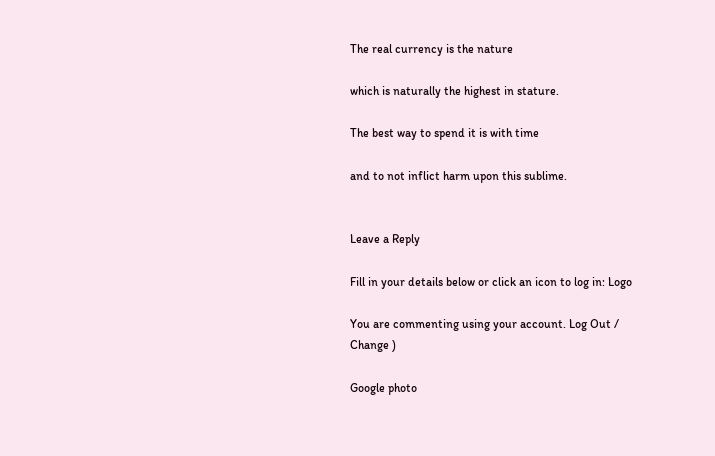The real currency is the nature

which is naturally the highest in stature.

The best way to spend it is with time

and to not inflict harm upon this sublime.


Leave a Reply

Fill in your details below or click an icon to log in: Logo

You are commenting using your account. Log Out /  Change )

Google photo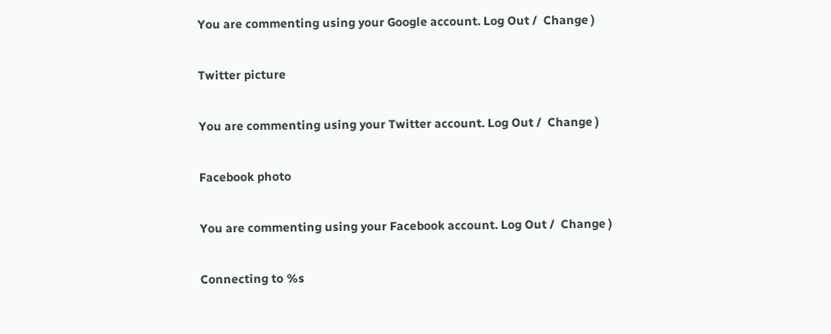You are commenting using your Google account. Log Out /  Change )

Twitter picture

You are commenting using your Twitter account. Log Out /  Change )

Facebook photo

You are commenting using your Facebook account. Log Out /  Change )

Connecting to %s